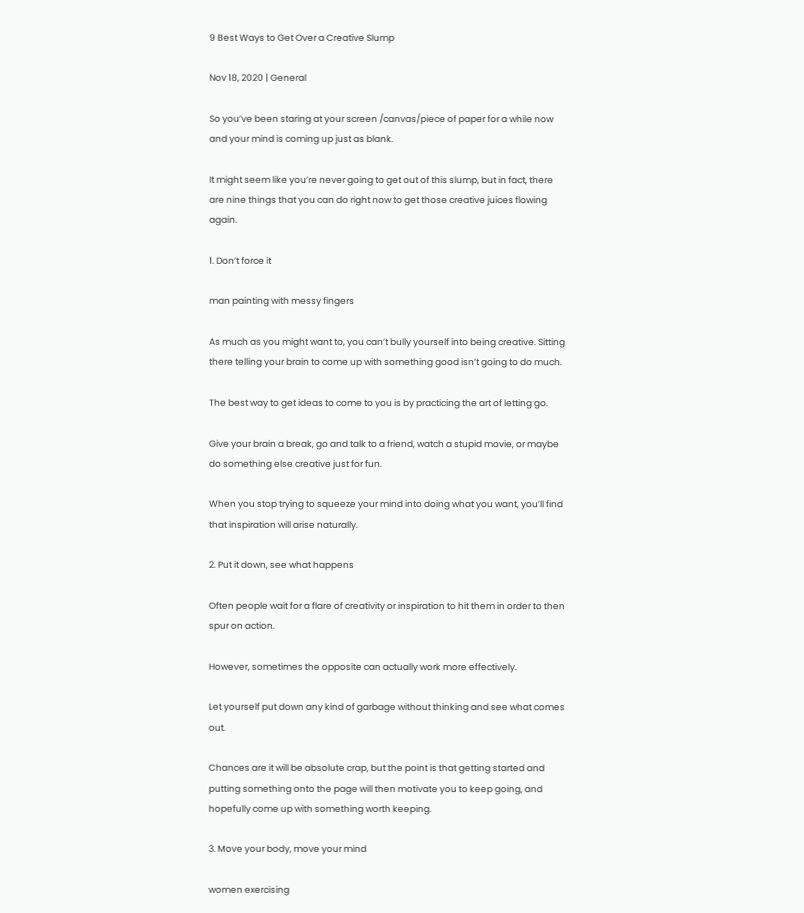9 Best Ways to Get Over a Creative Slump

Nov 18, 2020 | General

So you’ve been staring at your screen /canvas/piece of paper for a while now and your mind is coming up just as blank.

It might seem like you’re never going to get out of this slump, but in fact, there are nine things that you can do right now to get those creative juices flowing again.

1. Don’t force it

man painting with messy fingers

As much as you might want to, you can’t bully yourself into being creative. Sitting there telling your brain to come up with something good isn’t going to do much.

The best way to get ideas to come to you is by practicing the art of letting go.

Give your brain a break, go and talk to a friend, watch a stupid movie, or maybe do something else creative just for fun.

When you stop trying to squeeze your mind into doing what you want, you’ll find that inspiration will arise naturally.

2. Put it down, see what happens

Often people wait for a flare of creativity or inspiration to hit them in order to then spur on action.

However, sometimes the opposite can actually work more effectively.

Let yourself put down any kind of garbage without thinking and see what comes out.

Chances are it will be absolute crap, but the point is that getting started and putting something onto the page will then motivate you to keep going, and hopefully come up with something worth keeping.

3. Move your body, move your mind

women exercising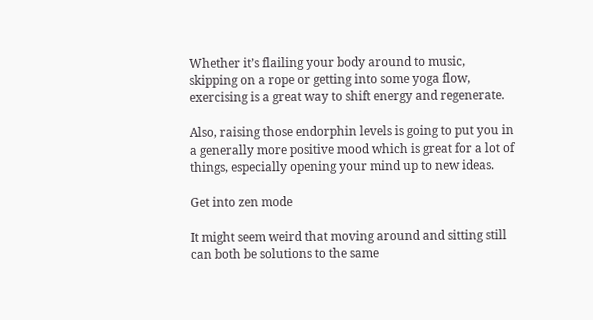Whether it’s flailing your body around to music, skipping on a rope or getting into some yoga flow, exercising is a great way to shift energy and regenerate.

Also, raising those endorphin levels is going to put you in a generally more positive mood which is great for a lot of things, especially opening your mind up to new ideas.

Get into zen mode

It might seem weird that moving around and sitting still can both be solutions to the same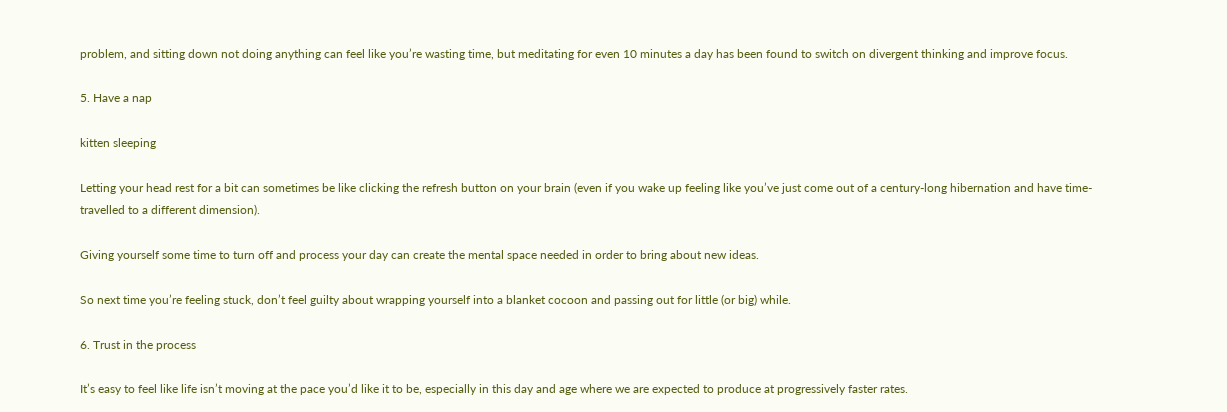problem, and sitting down not doing anything can feel like you’re wasting time, but meditating for even 10 minutes a day has been found to switch on divergent thinking and improve focus.

5. Have a nap

kitten sleeping

Letting your head rest for a bit can sometimes be like clicking the refresh button on your brain (even if you wake up feeling like you’ve just come out of a century-long hibernation and have time-travelled to a different dimension).

Giving yourself some time to turn off and process your day can create the mental space needed in order to bring about new ideas.

So next time you’re feeling stuck, don’t feel guilty about wrapping yourself into a blanket cocoon and passing out for little (or big) while.

6. Trust in the process

It’s easy to feel like life isn’t moving at the pace you’d like it to be, especially in this day and age where we are expected to produce at progressively faster rates.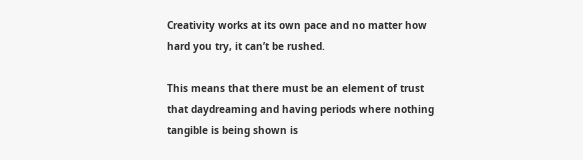Creativity works at its own pace and no matter how hard you try, it can’t be rushed.

This means that there must be an element of trust that daydreaming and having periods where nothing tangible is being shown is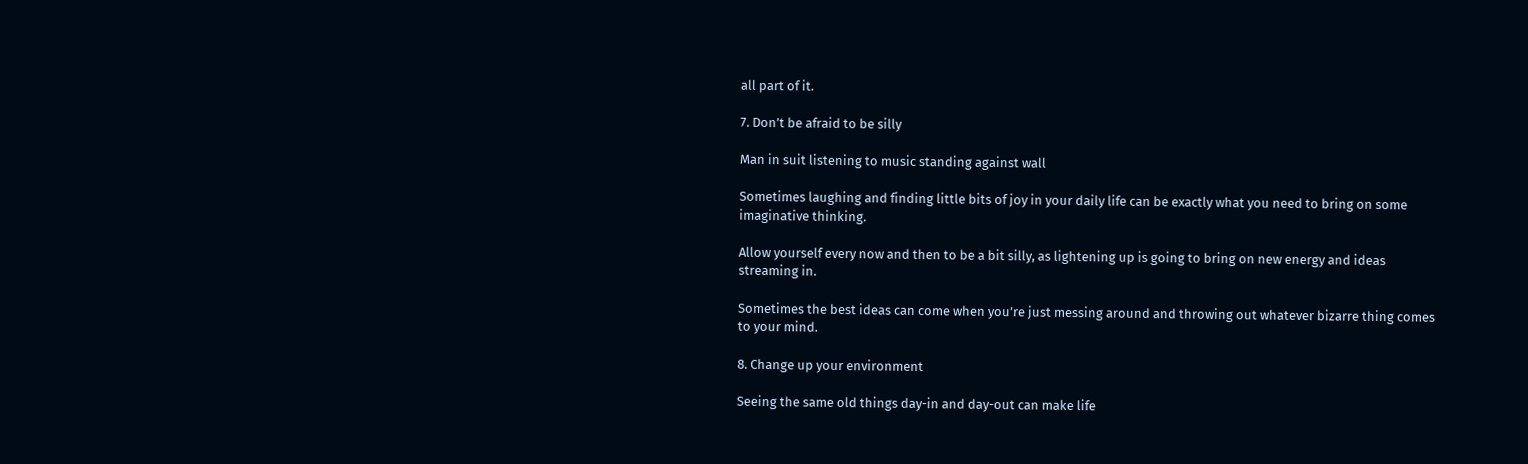all part of it.

7. Don’t be afraid to be silly

Man in suit listening to music standing against wall

Sometimes laughing and finding little bits of joy in your daily life can be exactly what you need to bring on some imaginative thinking.

Allow yourself every now and then to be a bit silly, as lightening up is going to bring on new energy and ideas streaming in.

Sometimes the best ideas can come when you’re just messing around and throwing out whatever bizarre thing comes to your mind.

8. Change up your environment

Seeing the same old things day-in and day-out can make life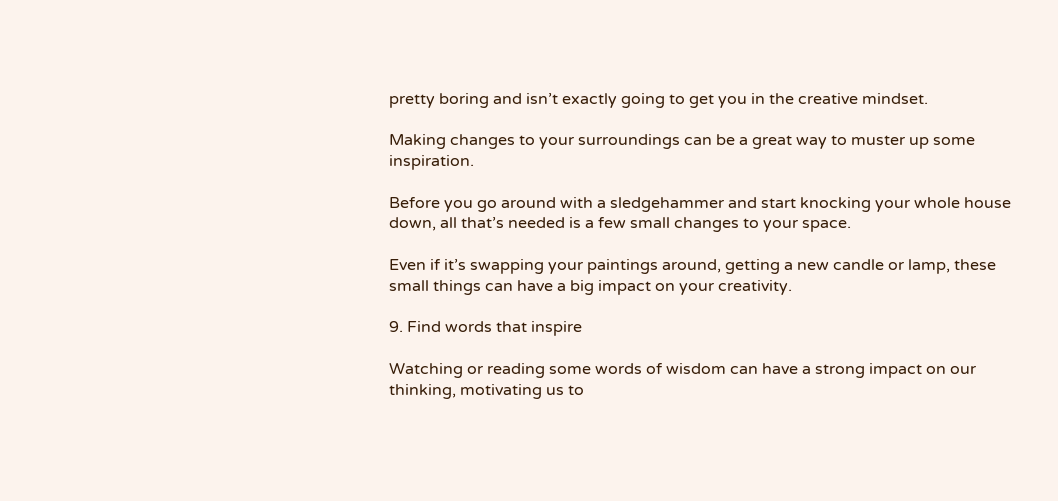pretty boring and isn’t exactly going to get you in the creative mindset.

Making changes to your surroundings can be a great way to muster up some inspiration.

Before you go around with a sledgehammer and start knocking your whole house down, all that’s needed is a few small changes to your space.

Even if it’s swapping your paintings around, getting a new candle or lamp, these small things can have a big impact on your creativity.

9. Find words that inspire

Watching or reading some words of wisdom can have a strong impact on our thinking, motivating us to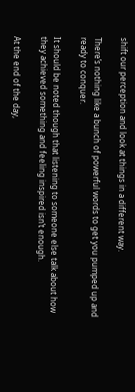shift our perception and look at things in a different way.

There’s nothing like a bunch of powerful words to get you pumped up and ready to conquer.

It should be noted though that listening to someone else talk about how they achieved something and feeling inspired isn’t enough.

At the end of the day,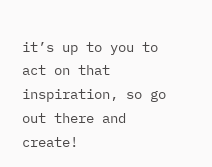it’s up to you to act on that inspiration, so go out there and create!